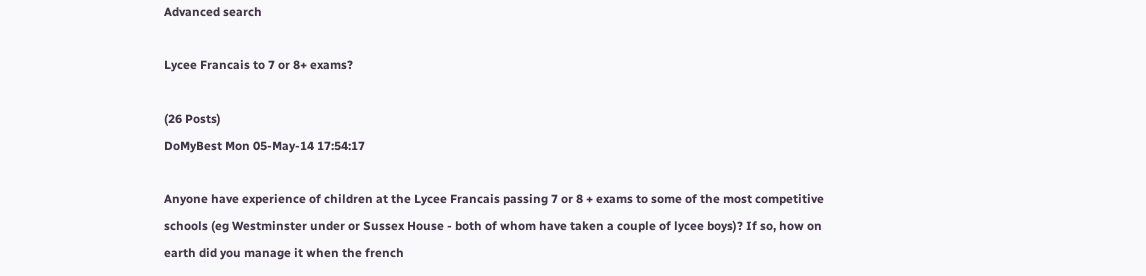Advanced search

Lycee Francais to 7 or 8+ exams?

(26 Posts)
DoMyBest Mon 05-May-14 17:54:17

Anyone have experience of children at the Lycee Francais passing 7 or 8 + exams to some of the most competitive schools (eg Westminster under or Sussex House - both of whom have taken a couple of lycee boys)? If so, how on earth did you manage it when the french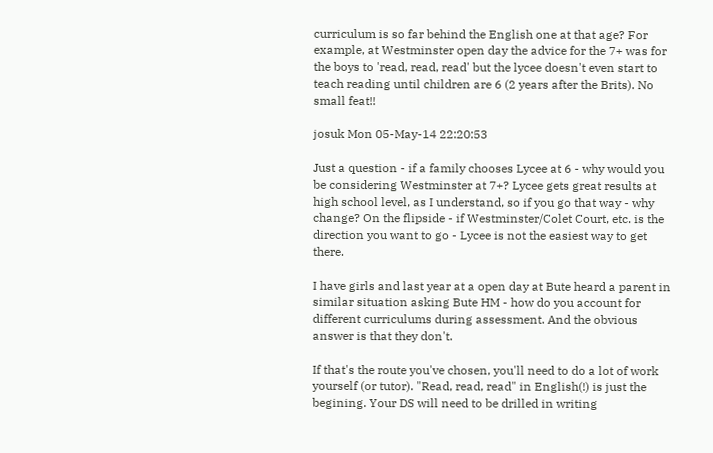curriculum is so far behind the English one at that age? For example, at Westminster open day the advice for the 7+ was for the boys to 'read, read, read' but the lycee doesn't even start to teach reading until children are 6 (2 years after the Brits). No small feat!!

josuk Mon 05-May-14 22:20:53

Just a question - if a family chooses Lycee at 6 - why would you be considering Westminster at 7+? Lycee gets great results at high school level, as I understand, so if you go that way - why change? On the flipside - if Westminster/Colet Court, etc. is the direction you want to go - Lycee is not the easiest way to get there.

I have girls and last year at a open day at Bute heard a parent in similar situation asking Bute HM - how do you account for different curriculums during assessment. And the obvious answer is that they don't.

If that's the route you've chosen, you'll need to do a lot of work yourself (or tutor). "Read, read, read" in English(!) is just the begining. Your DS will need to be drilled in writing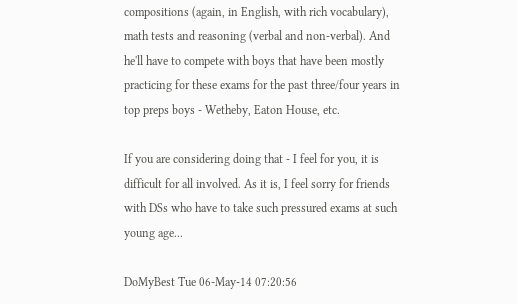compositions (again, in English, with rich vocabulary), math tests and reasoning (verbal and non-verbal). And he'll have to compete with boys that have been mostly practicing for these exams for the past three/four years in top preps boys - Wetheby, Eaton House, etc.

If you are considering doing that - I feel for you, it is difficult for all involved. As it is, I feel sorry for friends with DSs who have to take such pressured exams at such young age...

DoMyBest Tue 06-May-14 07:20:56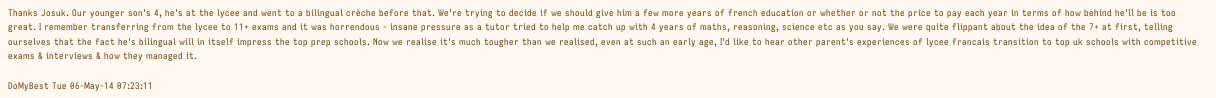Thanks Josuk. Our younger son's 4, he's at the lycee and went to a bilingual crèche before that. We're trying to decide if we should give him a few more years of french education or whether or not the price to pay each year in terms of how behind he'll be is too great. I remember transferring from the lycee to 11+ exams and it was horrendous - insane pressure as a tutor tried to help me catch up with 4 years of maths, reasoning, science etc as you say. We were quite flippant about the idea of the 7+ at first, telling ourselves that the fact he's bilingual will in itself impress the top prep schools. Now we realise it's much tougher than we realised, even at such an early age, I'd like to hear other parent's experiences of lycee francais transition to top uk schools with competitive exams & interviews & how they managed it.

DoMyBest Tue 06-May-14 07:23:11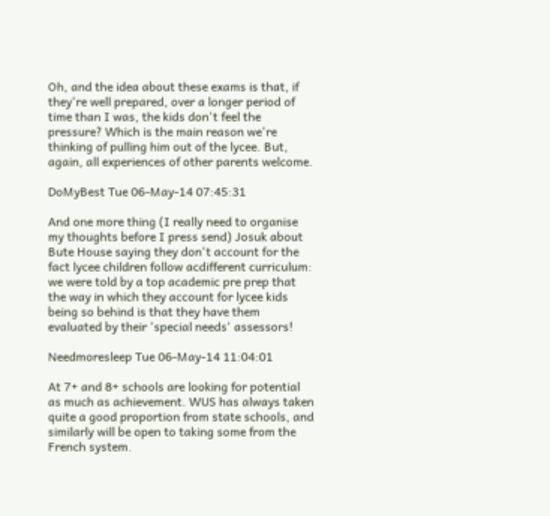Oh, and the idea about these exams is that, if they're well prepared, over a longer period of time than I was, the kids don't feel the pressure? Which is the main reason we're thinking of pulling him out of the lycee. But, again, all experiences of other parents welcome.

DoMyBest Tue 06-May-14 07:45:31

And one more thing (I really need to organise my thoughts before I press send) Josuk about Bute House saying they don't account for the fact lycee children follow acdifferent curriculum: we were told by a top academic pre prep that the way in which they account for lycee kids being so behind is that they have them evaluated by their 'special needs' assessors!

Needmoresleep Tue 06-May-14 11:04:01

At 7+ and 8+ schools are looking for potential as much as achievement. WUS has always taken quite a good proportion from state schools, and similarly will be open to taking some from the French system.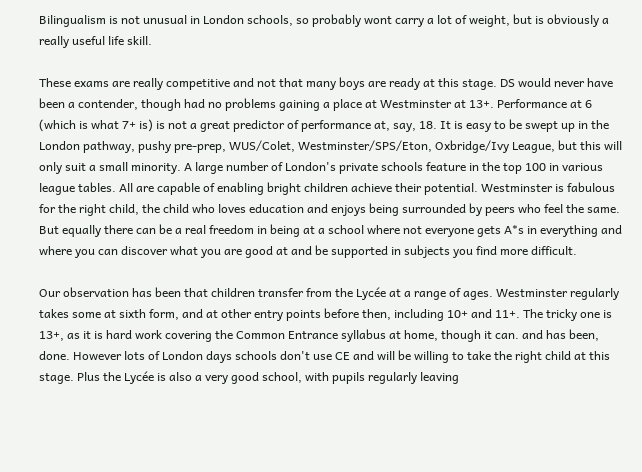Bilingualism is not unusual in London schools, so probably wont carry a lot of weight, but is obviously a really useful life skill.

These exams are really competitive and not that many boys are ready at this stage. DS would never have been a contender, though had no problems gaining a place at Westminster at 13+. Performance at 6 (which is what 7+ is) is not a great predictor of performance at, say, 18. It is easy to be swept up in the London pathway, pushy pre-prep, WUS/Colet, Westminster/SPS/Eton, Oxbridge/Ivy League, but this will only suit a small minority. A large number of London's private schools feature in the top 100 in various league tables. All are capable of enabling bright children achieve their potential. Westminster is fabulous for the right child, the child who loves education and enjoys being surrounded by peers who feel the same. But equally there can be a real freedom in being at a school where not everyone gets A*s in everything and where you can discover what you are good at and be supported in subjects you find more difficult.

Our observation has been that children transfer from the Lycée at a range of ages. Westminster regularly takes some at sixth form, and at other entry points before then, including 10+ and 11+. The tricky one is 13+, as it is hard work covering the Common Entrance syllabus at home, though it can. and has been, done. However lots of London days schools don't use CE and will be willing to take the right child at this stage. Plus the Lycée is also a very good school, with pupils regularly leaving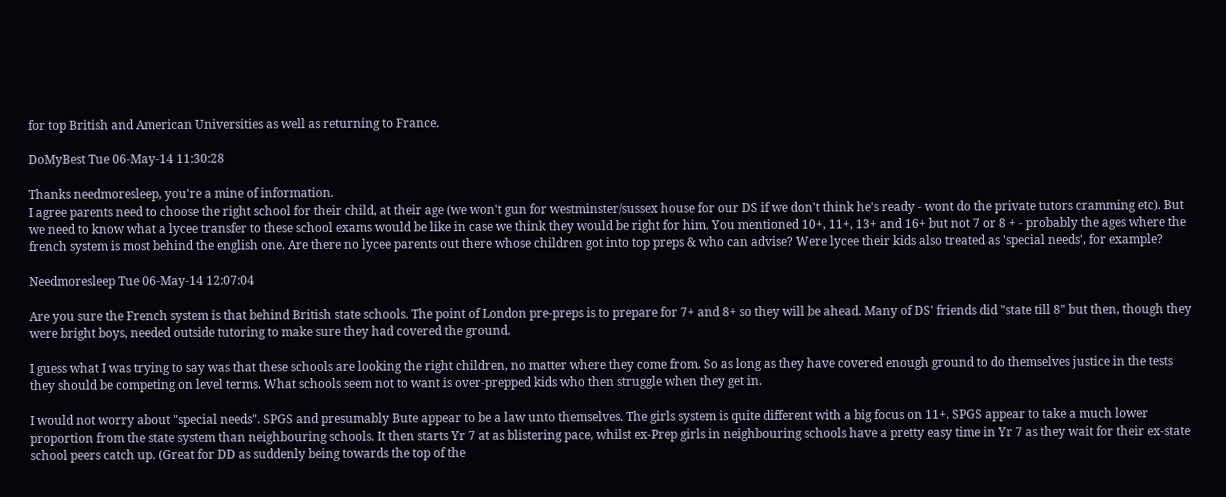for top British and American Universities as well as returning to France.

DoMyBest Tue 06-May-14 11:30:28

Thanks needmoresleep, you're a mine of information.
I agree parents need to choose the right school for their child, at their age (we won't gun for westminster/sussex house for our DS if we don't think he's ready - wont do the private tutors cramming etc). But we need to know what a lycee transfer to these school exams would be like in case we think they would be right for him. You mentioned 10+, 11+, 13+ and 16+ but not 7 or 8 + - probably the ages where the french system is most behind the english one. Are there no lycee parents out there whose children got into top preps & who can advise? Were lycee their kids also treated as 'special needs', for example?

Needmoresleep Tue 06-May-14 12:07:04

Are you sure the French system is that behind British state schools. The point of London pre-preps is to prepare for 7+ and 8+ so they will be ahead. Many of DS' friends did "state till 8" but then, though they were bright boys, needed outside tutoring to make sure they had covered the ground.

I guess what I was trying to say was that these schools are looking the right children, no matter where they come from. So as long as they have covered enough ground to do themselves justice in the tests they should be competing on level terms. What schools seem not to want is over-prepped kids who then struggle when they get in.

I would not worry about "special needs". SPGS and presumably Bute appear to be a law unto themselves. The girls system is quite different with a big focus on 11+. SPGS appear to take a much lower proportion from the state system than neighbouring schools. It then starts Yr 7 at as blistering pace, whilst ex-Prep girls in neighbouring schools have a pretty easy time in Yr 7 as they wait for their ex-state school peers catch up. (Great for DD as suddenly being towards the top of the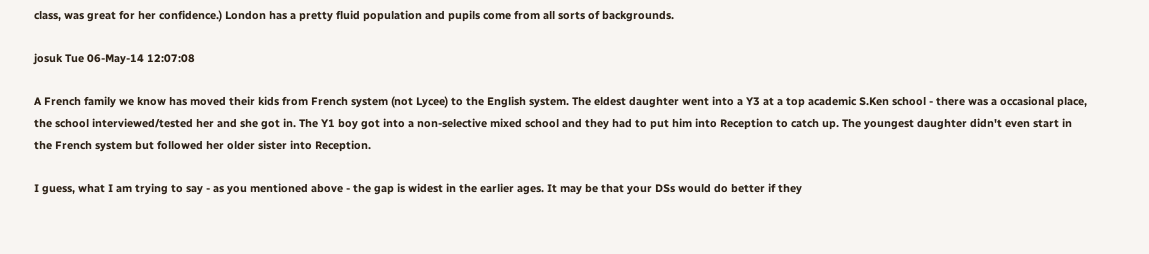class, was great for her confidence.) London has a pretty fluid population and pupils come from all sorts of backgrounds.

josuk Tue 06-May-14 12:07:08

A French family we know has moved their kids from French system (not Lycee) to the English system. The eldest daughter went into a Y3 at a top academic S.Ken school - there was a occasional place, the school interviewed/tested her and she got in. The Y1 boy got into a non-selective mixed school and they had to put him into Reception to catch up. The youngest daughter didn't even start in the French system but followed her older sister into Reception.

I guess, what I am trying to say - as you mentioned above - the gap is widest in the earlier ages. It may be that your DSs would do better if they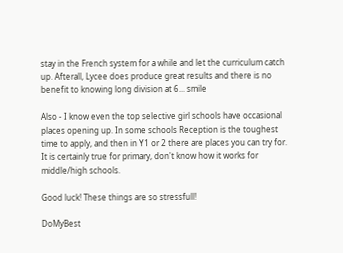stay in the French system for a while and let the curriculum catch up. Afterall, Lycee does produce great results and there is no benefit to knowing long division at 6... smile

Also - I know even the top selective girl schools have occasional places opening up. In some schools Reception is the toughest time to apply, and then in Y1 or 2 there are places you can try for. It is certainly true for primary, don't know how it works for middle/high schools.

Good luck! These things are so stressfull!

DoMyBest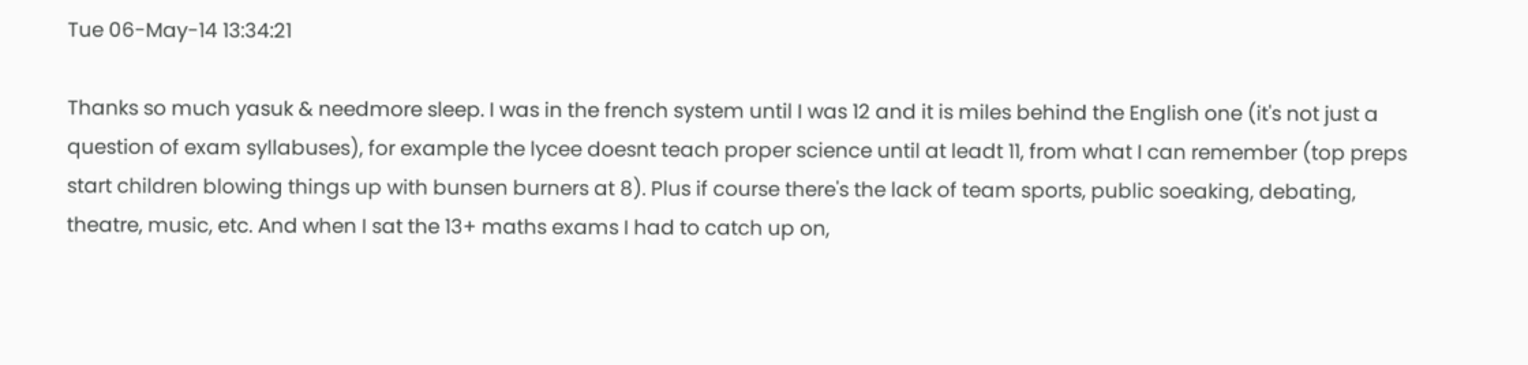Tue 06-May-14 13:34:21

Thanks so much yasuk & needmore sleep. I was in the french system until I was 12 and it is miles behind the English one (it's not just a question of exam syllabuses), for example the lycee doesnt teach proper science until at leadt 11, from what I can remember (top preps start children blowing things up with bunsen burners at 8). Plus if course there's the lack of team sports, public soeaking, debating, theatre, music, etc. And when I sat the 13+ maths exams I had to catch up on,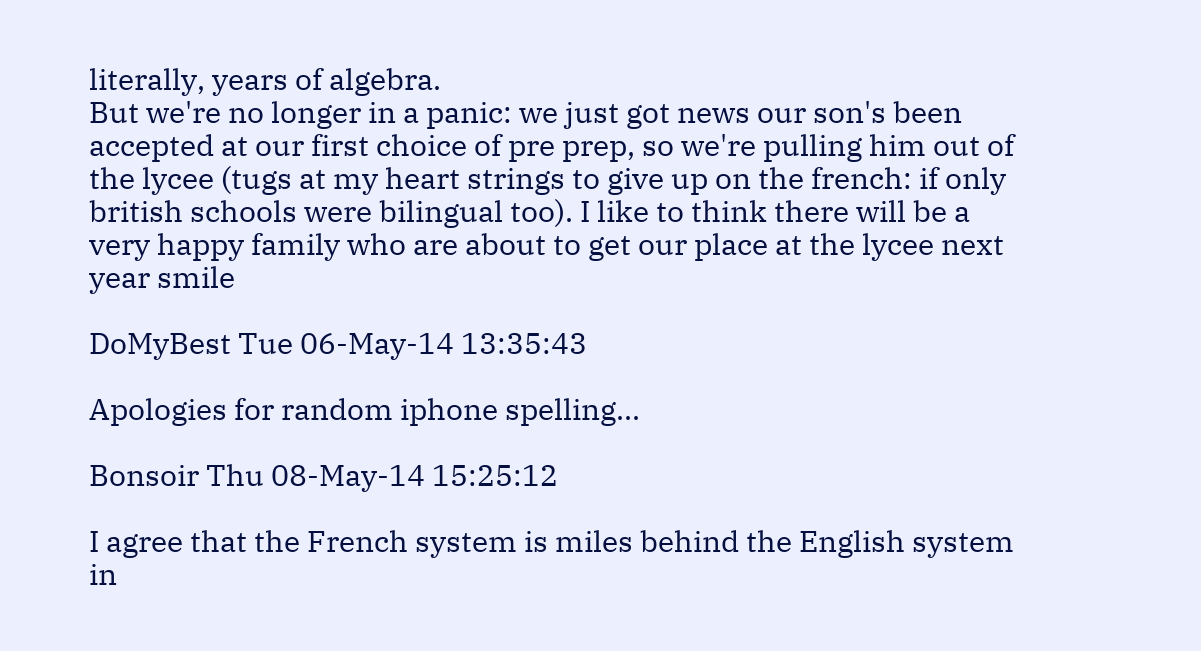literally, years of algebra.
But we're no longer in a panic: we just got news our son's been accepted at our first choice of pre prep, so we're pulling him out of the lycee (tugs at my heart strings to give up on the french: if only british schools were bilingual too). I like to think there will be a very happy family who are about to get our place at the lycee next year smile

DoMyBest Tue 06-May-14 13:35:43

Apologies for random iphone spelling...

Bonsoir Thu 08-May-14 15:25:12

I agree that the French system is miles behind the English system in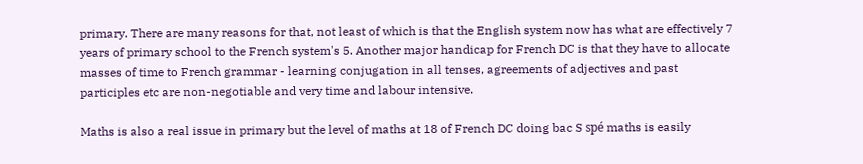primary. There are many reasons for that, not least of which is that the English system now has what are effectively 7 years of primary school to the French system's 5. Another major handicap for French DC is that they have to allocate masses of time to French grammar - learning conjugation in all tenses, agreements of adjectives and past participles etc are non-negotiable and very time and labour intensive.

Maths is also a real issue in primary but the level of maths at 18 of French DC doing bac S spé maths is easily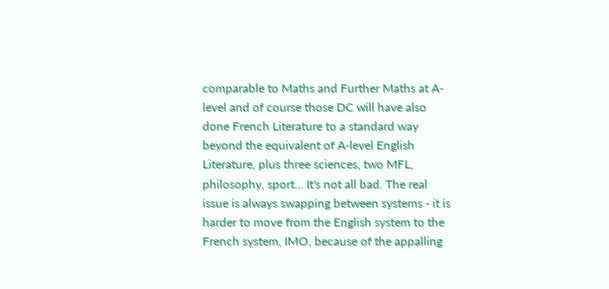comparable to Maths and Further Maths at A-level and of course those DC will have also done French Literature to a standard way beyond the equivalent of A-level English Literature, plus three sciences, two MFL, philosophy, sport... It's not all bad. The real issue is always swapping between systems - it is harder to move from the English system to the French system, IMO, because of the appalling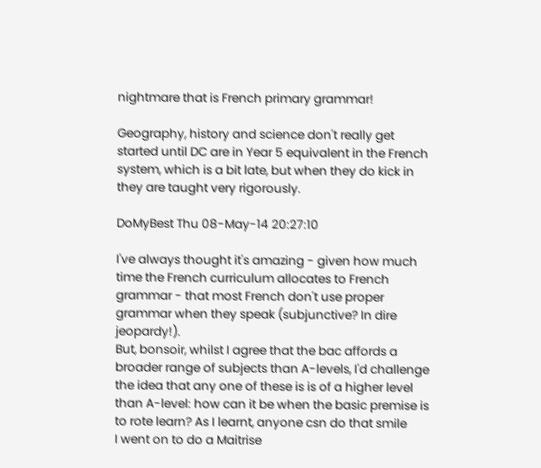nightmare that is French primary grammar!

Geography, history and science don't really get started until DC are in Year 5 equivalent in the French system, which is a bit late, but when they do kick in they are taught very rigorously.

DoMyBest Thu 08-May-14 20:27:10

I've always thought it's amazing - given how much time the French curriculum allocates to French grammar - that most French don't use proper grammar when they speak (subjunctive? In dire jeopardy!).
But, bonsoir, whilst I agree that the bac affords a broader range of subjects than A-levels, I'd challenge the idea that any one of these is is of a higher level than A-level: how can it be when the basic premise is to rote learn? As I learnt, anyone csn do that smile
I went on to do a Maitrise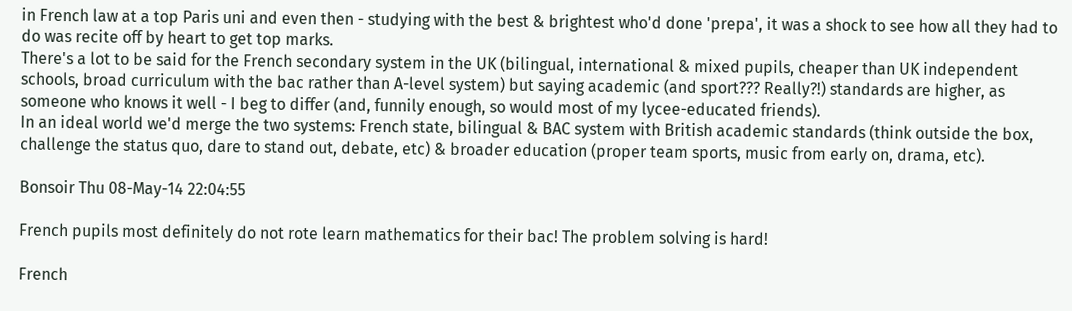in French law at a top Paris uni and even then - studying with the best & brightest who'd done 'prepa', it was a shock to see how all they had to do was recite off by heart to get top marks.
There's a lot to be said for the French secondary system in the UK (bilingual, international & mixed pupils, cheaper than UK independent schools, broad curriculum with the bac rather than A-level system) but saying academic (and sport??? Really?!) standards are higher, as someone who knows it well - I beg to differ (and, funnily enough, so would most of my lycee-educated friends).
In an ideal world we'd merge the two systems: French state, bilingual & BAC system with British academic standards (think outside the box, challenge the status quo, dare to stand out, debate, etc) & broader education (proper team sports, music from early on, drama, etc).

Bonsoir Thu 08-May-14 22:04:55

French pupils most definitely do not rote learn mathematics for their bac! The problem solving is hard!

French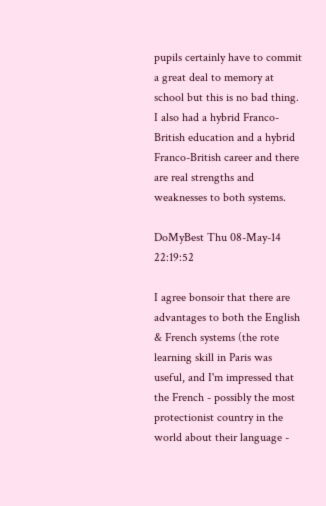pupils certainly have to commit a great deal to memory at school but this is no bad thing. I also had a hybrid Franco-British education and a hybrid Franco-British career and there are real strengths and weaknesses to both systems.

DoMyBest Thu 08-May-14 22:19:52

I agree bonsoir that there are advantages to both the English & French systems (the rote learning skill in Paris was useful, and I'm impressed that the French - possibly the most protectionist country in the world about their language -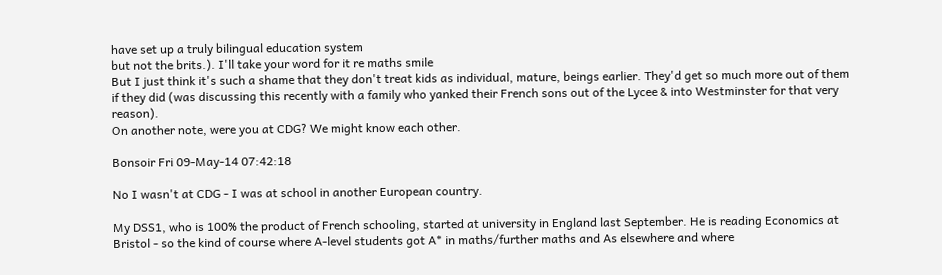have set up a truly bilingual education system
but not the brits.). I'll take your word for it re maths smile
But I just think it's such a shame that they don't treat kids as individual, mature, beings earlier. They'd get so much more out of them if they did (was discussing this recently with a family who yanked their French sons out of the Lycee & into Westminster for that very reason).
On another note, were you at CDG? We might know each other.

Bonsoir Fri 09-May-14 07:42:18

No I wasn't at CDG - I was at school in another European country.

My DSS1, who is 100% the product of French schooling, started at university in England last September. He is reading Economics at Bristol - so the kind of course where A-level students got A* in maths/further maths and As elsewhere and where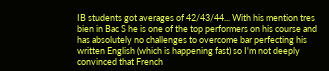IB students got averages of 42/43/44... With his mention tres bien in Bac S he is one of the top performers on his course and has absolutely no challenges to overcome bar perfecting his written English (which is happening fast) so I'm not deeply convinced that French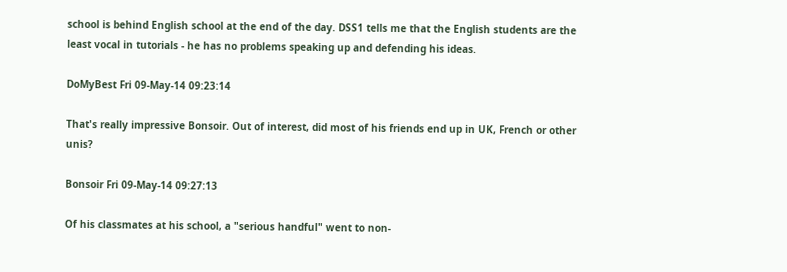school is behind English school at the end of the day. DSS1 tells me that the English students are the least vocal in tutorials - he has no problems speaking up and defending his ideas.

DoMyBest Fri 09-May-14 09:23:14

That's really impressive Bonsoir. Out of interest, did most of his friends end up in UK, French or other unis?

Bonsoir Fri 09-May-14 09:27:13

Of his classmates at his school, a "serious handful" went to non-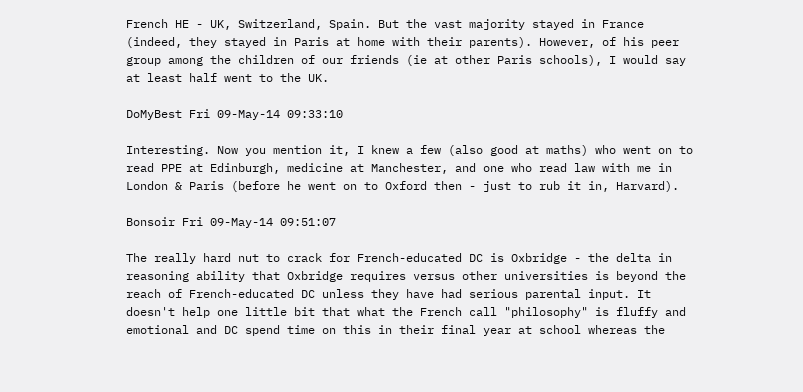French HE - UK, Switzerland, Spain. But the vast majority stayed in France (indeed, they stayed in Paris at home with their parents). However, of his peer group among the children of our friends (ie at other Paris schools), I would say at least half went to the UK.

DoMyBest Fri 09-May-14 09:33:10

Interesting. Now you mention it, I knew a few (also good at maths) who went on to read PPE at Edinburgh, medicine at Manchester, and one who read law with me in London & Paris (before he went on to Oxford then - just to rub it in, Harvard).

Bonsoir Fri 09-May-14 09:51:07

The really hard nut to crack for French-educated DC is Oxbridge - the delta in reasoning ability that Oxbridge requires versus other universities is beyond the reach of French-educated DC unless they have had serious parental input. It doesn't help one little bit that what the French call "philosophy" is fluffy and emotional and DC spend time on this in their final year at school whereas the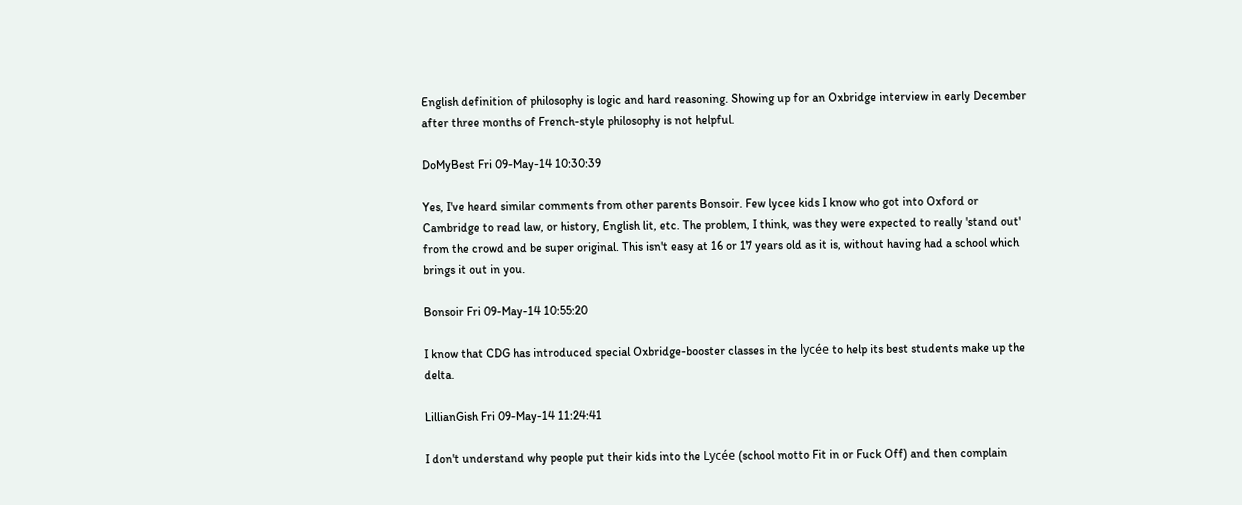English definition of philosophy is logic and hard reasoning. Showing up for an Oxbridge interview in early December after three months of French-style philosophy is not helpful.

DoMyBest Fri 09-May-14 10:30:39

Yes, I've heard similar comments from other parents Bonsoir. Few lycee kids I know who got into Oxford or Cambridge to read law, or history, English lit, etc. The problem, I think, was they were expected to really 'stand out' from the crowd and be super original. This isn't easy at 16 or 17 years old as it is, without having had a school which brings it out in you.

Bonsoir Fri 09-May-14 10:55:20

I know that CDG has introduced special Oxbridge-booster classes in the lycée to help its best students make up the delta.

LillianGish Fri 09-May-14 11:24:41

I don't understand why people put their kids into the Lycée (school motto Fit in or Fuck Off) and then complain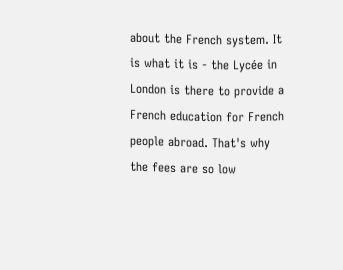about the French system. It is what it is - the Lycée in London is there to provide a French education for French people abroad. That's why the fees are so low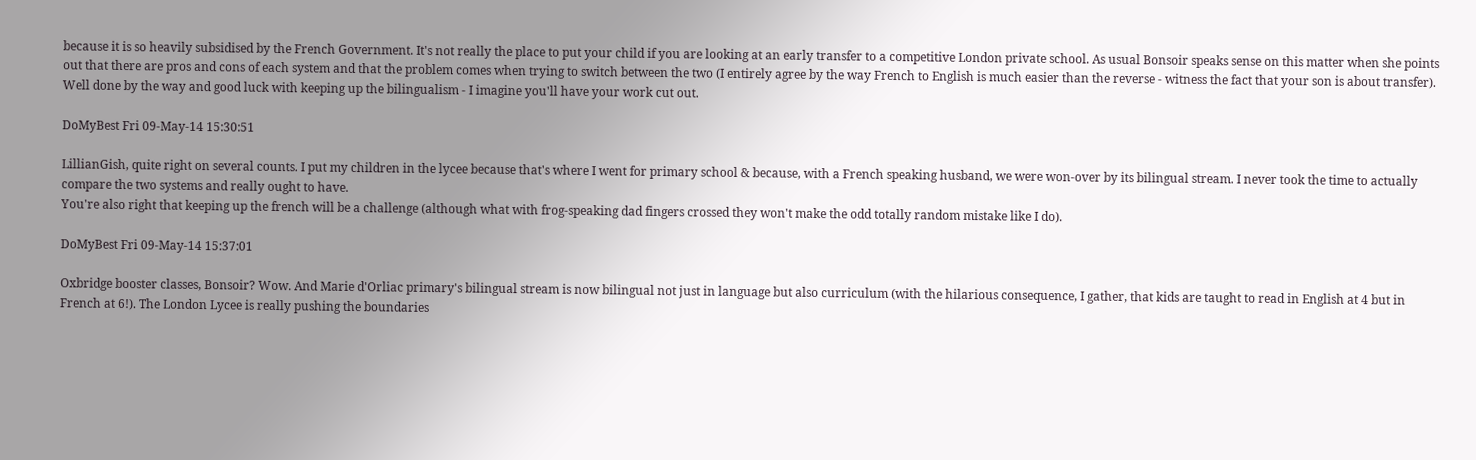because it is so heavily subsidised by the French Government. It's not really the place to put your child if you are looking at an early transfer to a competitive London private school. As usual Bonsoir speaks sense on this matter when she points out that there are pros and cons of each system and that the problem comes when trying to switch between the two (I entirely agree by the way French to English is much easier than the reverse - witness the fact that your son is about transfer). Well done by the way and good luck with keeping up the bilingualism - I imagine you'll have your work cut out.

DoMyBest Fri 09-May-14 15:30:51

LillianGish, quite right on several counts. I put my children in the lycee because that's where I went for primary school & because, with a French speaking husband, we were won-over by its bilingual stream. I never took the time to actually compare the two systems and really ought to have.
You're also right that keeping up the french will be a challenge (although what with frog-speaking dad fingers crossed they won't make the odd totally random mistake like I do).

DoMyBest Fri 09-May-14 15:37:01

Oxbridge booster classes, Bonsoir? Wow. And Marie d'Orliac primary's bilingual stream is now bilingual not just in language but also curriculum (with the hilarious consequence, I gather, that kids are taught to read in English at 4 but in French at 6!). The London Lycee is really pushing the boundaries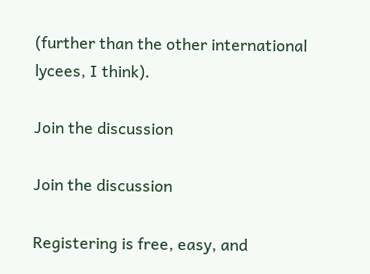(further than the other international lycees, I think).

Join the discussion

Join the discussion

Registering is free, easy, and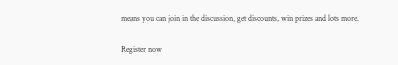means you can join in the discussion, get discounts, win prizes and lots more.

Register now